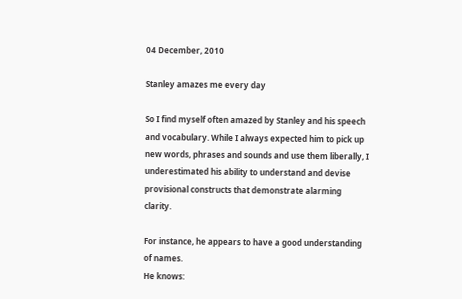04 December, 2010

Stanley amazes me every day

So I find myself often amazed by Stanley and his speech and vocabulary. While I always expected him to pick up new words, phrases and sounds and use them liberally, I underestimated his ability to understand and devise provisional constructs that demonstrate alarming clarity.

For instance, he appears to have a good understanding of names.
He knows: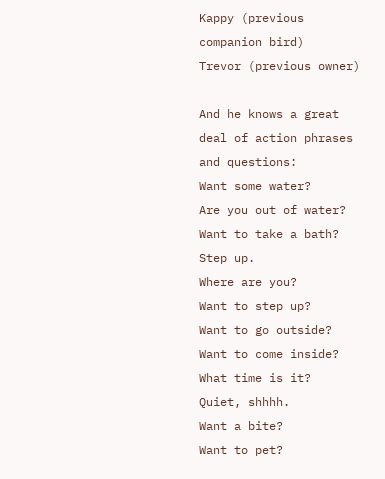Kappy (previous companion bird)
Trevor (previous owner)

And he knows a great deal of action phrases and questions:
Want some water?
Are you out of water?
Want to take a bath?
Step up.
Where are you?
Want to step up?
Want to go outside?
Want to come inside?
What time is it?
Quiet, shhhh.
Want a bite?
Want to pet?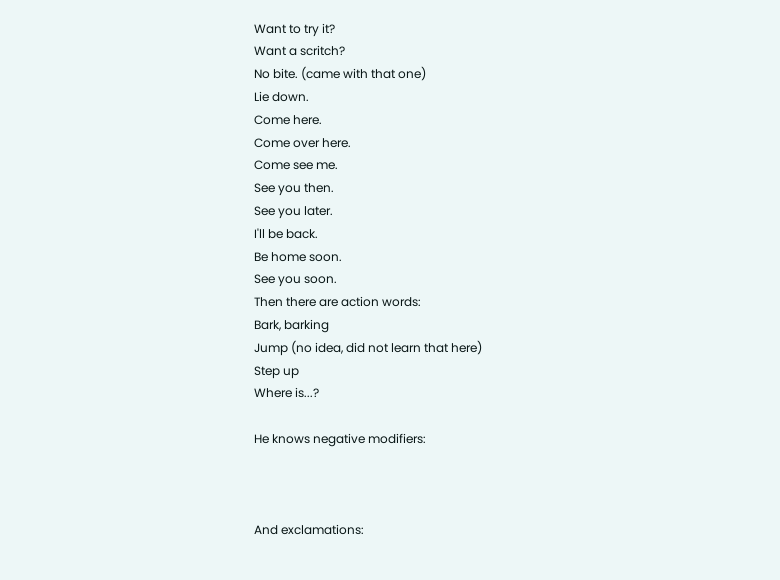Want to try it?
Want a scritch?
No bite. (came with that one)
Lie down.
Come here.
Come over here.
Come see me.
See you then.
See you later.
I'll be back.
Be home soon.
See you soon.
Then there are action words:
Bark, barking
Jump (no idea, did not learn that here)
Step up
Where is...?

He knows negative modifiers:



And exclamations: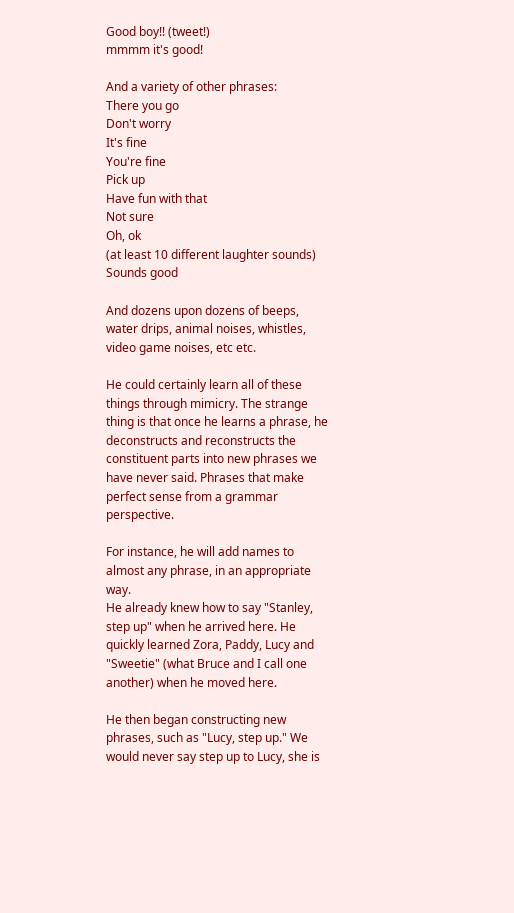Good boy!! (tweet!)
mmmm it's good!

And a variety of other phrases:
There you go
Don't worry
It's fine
You're fine
Pick up
Have fun with that
Not sure
Oh, ok
(at least 10 different laughter sounds)
Sounds good

And dozens upon dozens of beeps, water drips, animal noises, whistles, video game noises, etc etc.

He could certainly learn all of these things through mimicry. The strange thing is that once he learns a phrase, he deconstructs and reconstructs the constituent parts into new phrases we have never said. Phrases that make perfect sense from a grammar perspective.

For instance, he will add names to almost any phrase, in an appropriate way.
He already knew how to say "Stanley, step up" when he arrived here. He quickly learned Zora, Paddy, Lucy and "Sweetie" (what Bruce and I call one another) when he moved here.

He then began constructing new phrases, such as "Lucy, step up." We would never say step up to Lucy, she is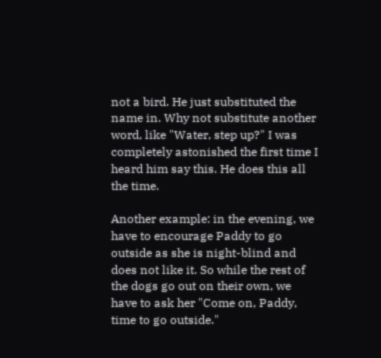not a bird. He just substituted the name in. Why not substitute another word, like "Water, step up?" I was completely astonished the first time I heard him say this. He does this all the time.

Another example: in the evening, we have to encourage Paddy to go outside as she is night-blind and does not like it. So while the rest of the dogs go out on their own, we have to ask her "Come on, Paddy, time to go outside."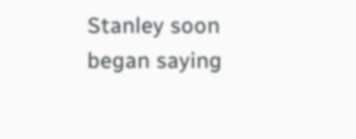Stanley soon began saying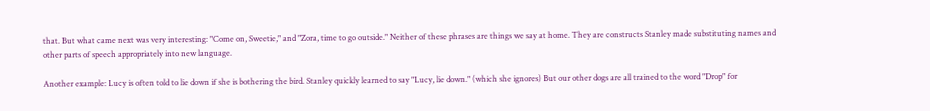that. But what came next was very interesting: "Come on, Sweetie," and "Zora, time to go outside." Neither of these phrases are things we say at home. They are constructs Stanley made substituting names and other parts of speech appropriately into new language.

Another example: Lucy is often told to lie down if she is bothering the bird. Stanley quickly learned to say "Lucy, lie down." (which she ignores) But our other dogs are all trained to the word "Drop" for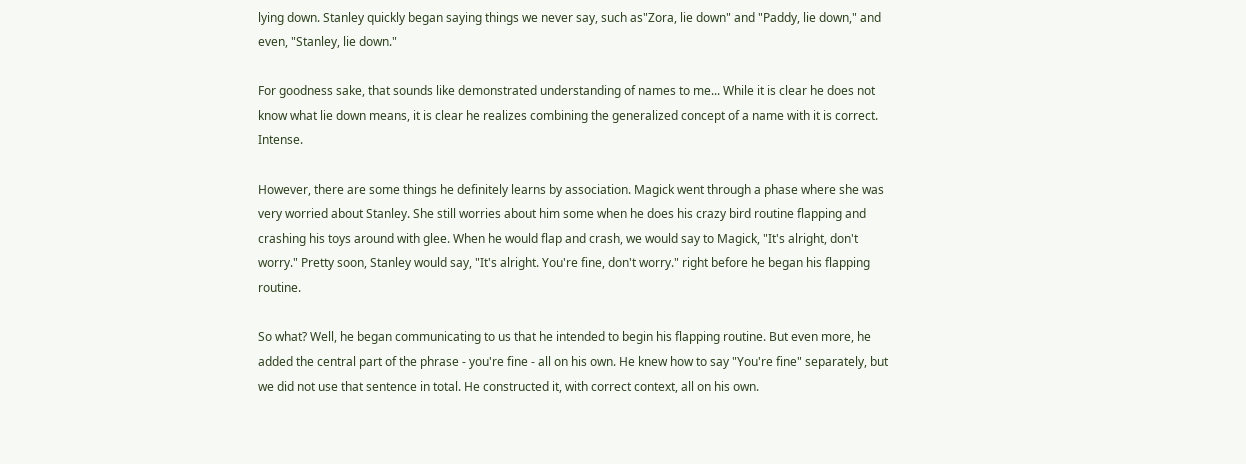lying down. Stanley quickly began saying things we never say, such as"Zora, lie down" and "Paddy, lie down," and even, "Stanley, lie down."

For goodness sake, that sounds like demonstrated understanding of names to me... While it is clear he does not know what lie down means, it is clear he realizes combining the generalized concept of a name with it is correct. Intense.

However, there are some things he definitely learns by association. Magick went through a phase where she was very worried about Stanley. She still worries about him some when he does his crazy bird routine flapping and crashing his toys around with glee. When he would flap and crash, we would say to Magick, "It's alright, don't worry." Pretty soon, Stanley would say, "It's alright. You're fine, don't worry." right before he began his flapping routine.

So what? Well, he began communicating to us that he intended to begin his flapping routine. But even more, he added the central part of the phrase - you're fine - all on his own. He knew how to say "You're fine" separately, but we did not use that sentence in total. He constructed it, with correct context, all on his own.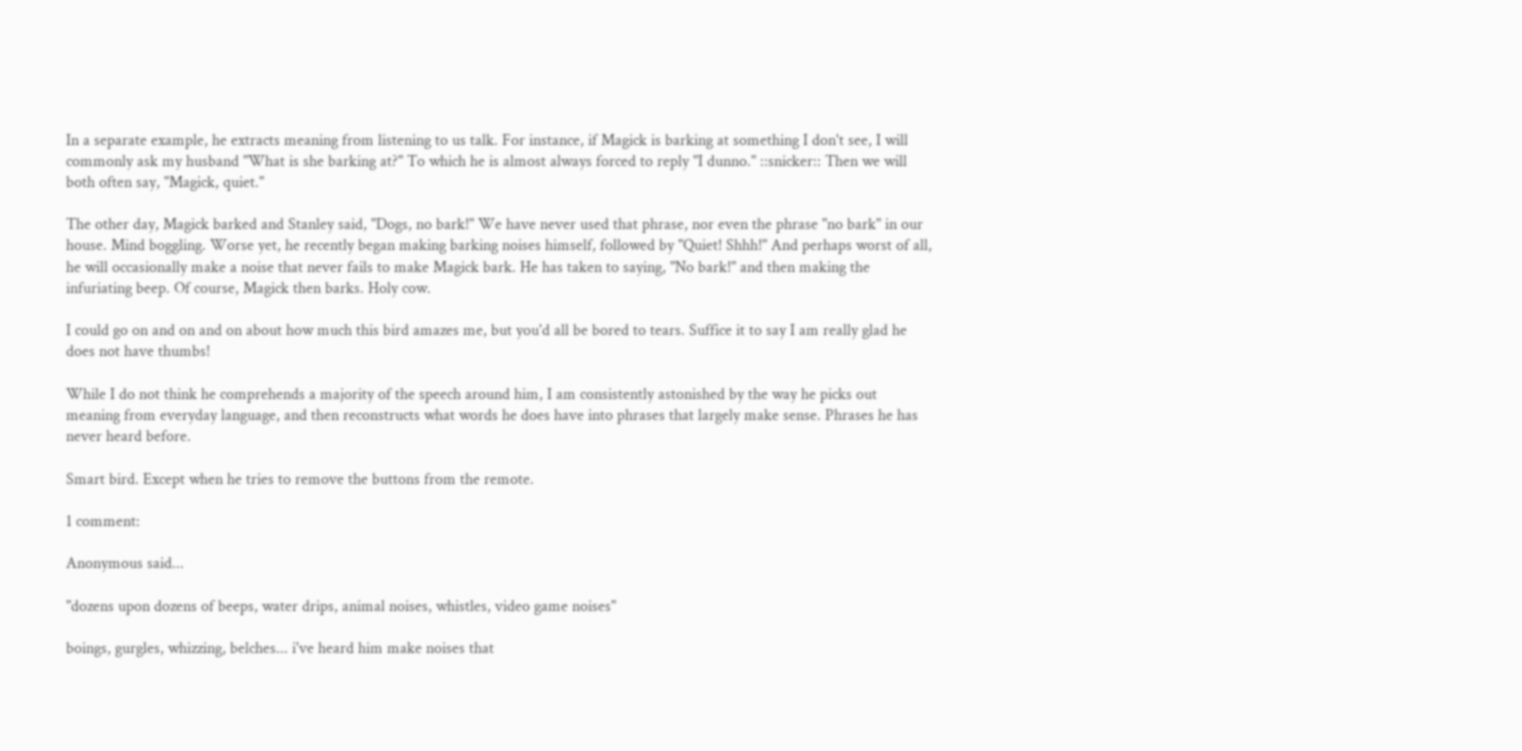In a separate example, he extracts meaning from listening to us talk. For instance, if Magick is barking at something I don't see, I will commonly ask my husband "What is she barking at?" To which he is almost always forced to reply "I dunno." ::snicker:: Then we will both often say, "Magick, quiet."

The other day, Magick barked and Stanley said, "Dogs, no bark!" We have never used that phrase, nor even the phrase "no bark" in our house. Mind boggling. Worse yet, he recently began making barking noises himself, followed by "Quiet! Shhh!" And perhaps worst of all, he will occasionally make a noise that never fails to make Magick bark. He has taken to saying, "No bark!" and then making the infuriating beep. Of course, Magick then barks. Holy cow.

I could go on and on and on about how much this bird amazes me, but you'd all be bored to tears. Suffice it to say I am really glad he does not have thumbs!

While I do not think he comprehends a majority of the speech around him, I am consistently astonished by the way he picks out meaning from everyday language, and then reconstructs what words he does have into phrases that largely make sense. Phrases he has never heard before.

Smart bird. Except when he tries to remove the buttons from the remote.

1 comment:

Anonymous said...

"dozens upon dozens of beeps, water drips, animal noises, whistles, video game noises"

boings, gurgles, whizzing, belches... i've heard him make noises that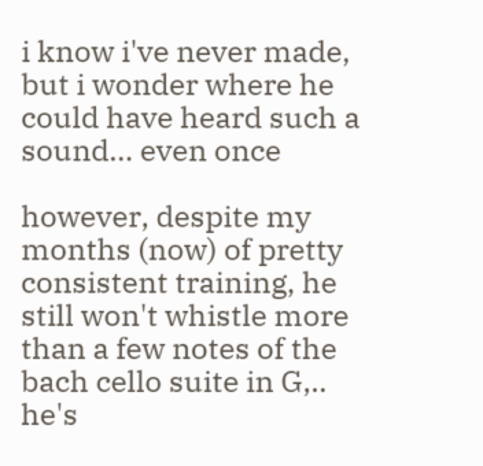i know i've never made, but i wonder where he could have heard such a sound... even once

however, despite my months (now) of pretty consistent training, he still won't whistle more than a few notes of the bach cello suite in G,.. he's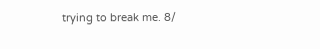trying to break me. 8/